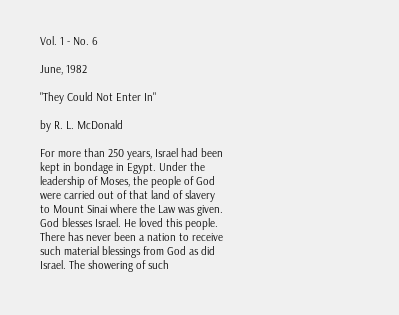Vol. 1 - No. 6

June, 1982

"They Could Not Enter In"

by R. L. McDonald

For more than 250 years, Israel had been kept in bondage in Egypt. Under the leadership of Moses, the people of God were carried out of that land of slavery to Mount Sinai where the Law was given. God blesses Israel. He loved this people. There has never been a nation to receive such material blessings from God as did Israel. The showering of such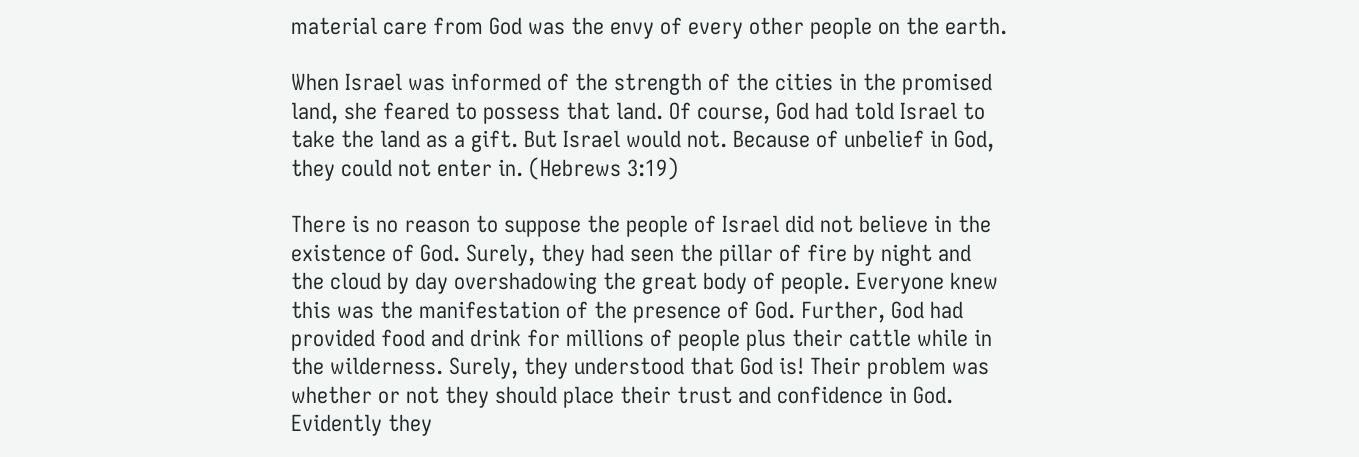material care from God was the envy of every other people on the earth.

When Israel was informed of the strength of the cities in the promised land, she feared to possess that land. Of course, God had told Israel to take the land as a gift. But Israel would not. Because of unbelief in God, they could not enter in. (Hebrews 3:19)

There is no reason to suppose the people of Israel did not believe in the existence of God. Surely, they had seen the pillar of fire by night and the cloud by day overshadowing the great body of people. Everyone knew this was the manifestation of the presence of God. Further, God had provided food and drink for millions of people plus their cattle while in the wilderness. Surely, they understood that God is! Their problem was whether or not they should place their trust and confidence in God. Evidently they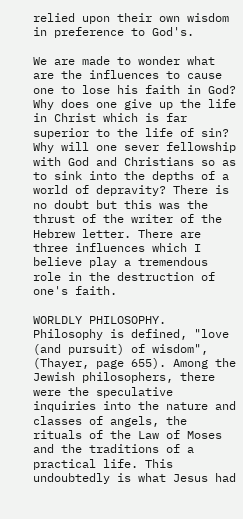relied upon their own wisdom in preference to God's.

We are made to wonder what are the influences to cause one to lose his faith in God? Why does one give up the life in Christ which is far superior to the life of sin? Why will one sever fellowship with God and Christians so as to sink into the depths of a world of depravity? There is no doubt but this was the thrust of the writer of the Hebrew letter. There are three influences which I believe play a tremendous role in the destruction of one's faith.

WORLDLY PHILOSOPHY. Philosophy is defined, "love (and pursuit) of wisdom", (Thayer, page 655). Among the Jewish philosophers, there were the speculative inquiries into the nature and classes of angels, the rituals of the Law of Moses and the traditions of a practical life. This undoubtedly is what Jesus had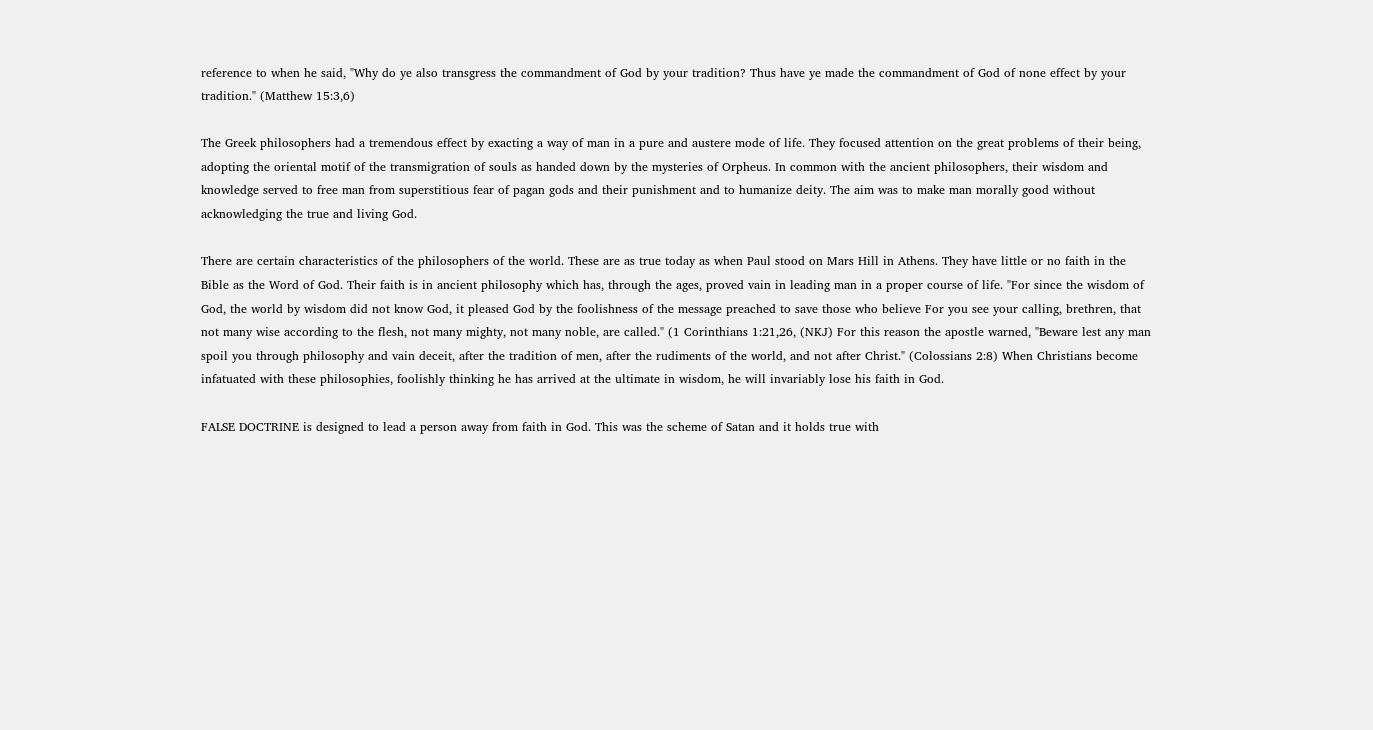reference to when he said, "Why do ye also transgress the commandment of God by your tradition? Thus have ye made the commandment of God of none effect by your tradition." (Matthew 15:3,6)

The Greek philosophers had a tremendous effect by exacting a way of man in a pure and austere mode of life. They focused attention on the great problems of their being, adopting the oriental motif of the transmigration of souls as handed down by the mysteries of Orpheus. In common with the ancient philosophers, their wisdom and knowledge served to free man from superstitious fear of pagan gods and their punishment and to humanize deity. The aim was to make man morally good without acknowledging the true and living God.

There are certain characteristics of the philosophers of the world. These are as true today as when Paul stood on Mars Hill in Athens. They have little or no faith in the Bible as the Word of God. Their faith is in ancient philosophy which has, through the ages, proved vain in leading man in a proper course of life. "For since the wisdom of God, the world by wisdom did not know God, it pleased God by the foolishness of the message preached to save those who believe For you see your calling, brethren, that not many wise according to the flesh, not many mighty, not many noble, are called." (1 Corinthians 1:21,26, (NKJ) For this reason the apostle warned, "Beware lest any man spoil you through philosophy and vain deceit, after the tradition of men, after the rudiments of the world, and not after Christ." (Colossians 2:8) When Christians become infatuated with these philosophies, foolishly thinking he has arrived at the ultimate in wisdom, he will invariably lose his faith in God.

FALSE DOCTRINE is designed to lead a person away from faith in God. This was the scheme of Satan and it holds true with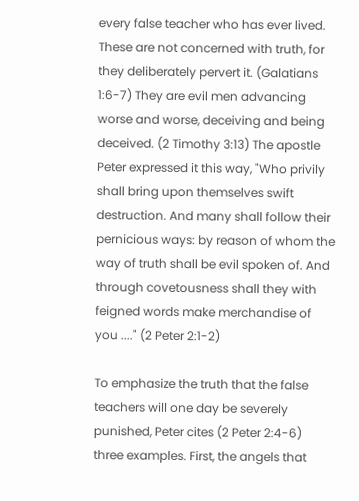every false teacher who has ever lived. These are not concerned with truth, for they deliberately pervert it. (Galatians 1:6-7) They are evil men advancing worse and worse, deceiving and being deceived. (2 Timothy 3:13) The apostle Peter expressed it this way, "Who privily shall bring upon themselves swift destruction. And many shall follow their pernicious ways: by reason of whom the way of truth shall be evil spoken of. And through covetousness shall they with feigned words make merchandise of you ...." (2 Peter 2:1-2)

To emphasize the truth that the false teachers will one day be severely punished, Peter cites (2 Peter 2:4-6) three examples. First, the angels that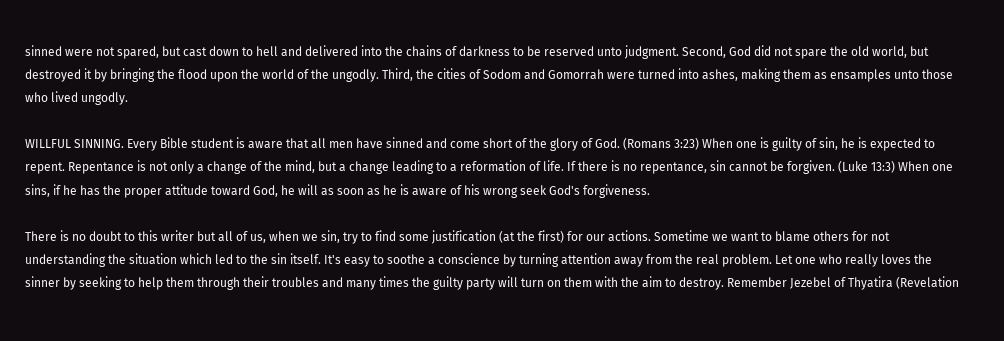sinned were not spared, but cast down to hell and delivered into the chains of darkness to be reserved unto judgment. Second, God did not spare the old world, but destroyed it by bringing the flood upon the world of the ungodly. Third, the cities of Sodom and Gomorrah were turned into ashes, making them as ensamples unto those who lived ungodly.

WILLFUL SINNING. Every Bible student is aware that all men have sinned and come short of the glory of God. (Romans 3:23) When one is guilty of sin, he is expected to repent. Repentance is not only a change of the mind, but a change leading to a reformation of life. If there is no repentance, sin cannot be forgiven. (Luke 13:3) When one sins, if he has the proper attitude toward God, he will as soon as he is aware of his wrong seek God's forgiveness.

There is no doubt to this writer but all of us, when we sin, try to find some justification (at the first) for our actions. Sometime we want to blame others for not understanding the situation which led to the sin itself. It's easy to soothe a conscience by turning attention away from the real problem. Let one who really loves the sinner by seeking to help them through their troubles and many times the guilty party will turn on them with the aim to destroy. Remember Jezebel of Thyatira (Revelation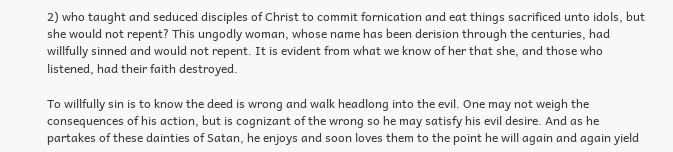2) who taught and seduced disciples of Christ to commit fornication and eat things sacrificed unto idols, but she would not repent? This ungodly woman, whose name has been derision through the centuries, had willfully sinned and would not repent. It is evident from what we know of her that she, and those who listened, had their faith destroyed.

To willfully sin is to know the deed is wrong and walk headlong into the evil. One may not weigh the consequences of his action, but is cognizant of the wrong so he may satisfy his evil desire. And as he partakes of these dainties of Satan, he enjoys and soon loves them to the point he will again and again yield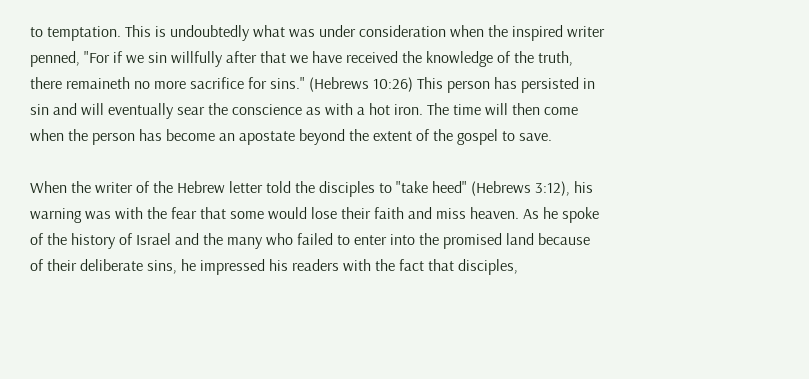to temptation. This is undoubtedly what was under consideration when the inspired writer penned, "For if we sin willfully after that we have received the knowledge of the truth, there remaineth no more sacrifice for sins." (Hebrews 10:26) This person has persisted in sin and will eventually sear the conscience as with a hot iron. The time will then come when the person has become an apostate beyond the extent of the gospel to save.

When the writer of the Hebrew letter told the disciples to "take heed" (Hebrews 3:12), his warning was with the fear that some would lose their faith and miss heaven. As he spoke of the history of Israel and the many who failed to enter into the promised land because of their deliberate sins, he impressed his readers with the fact that disciples,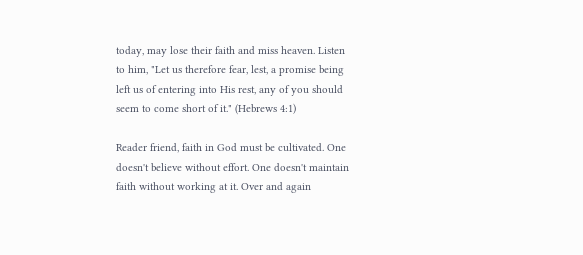today, may lose their faith and miss heaven. Listen to him, "Let us therefore fear, lest, a promise being left us of entering into His rest, any of you should seem to come short of it." (Hebrews 4:1)

Reader friend, faith in God must be cultivated. One doesn't believe without effort. One doesn't maintain faith without working at it. Over and again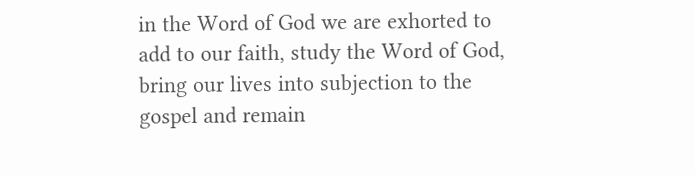in the Word of God we are exhorted to add to our faith, study the Word of God, bring our lives into subjection to the gospel and remain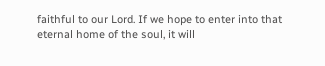faithful to our Lord. If we hope to enter into that eternal home of the soul, it will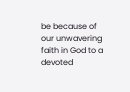be because of our unwavering faith in God to a devoted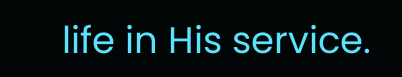life in His service.